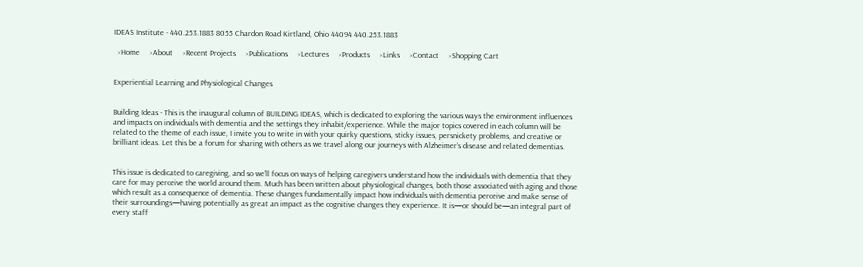IDEAS Institute - 440.253.1883 8055 Chardon Road Kirtland, Ohio 44094 440.253.1883

  ›Home     ›About     ›Recent Projects     ›Publications     ›Lectures     ›Products     ›Links     ›Contact     ›Shopping Cart


Experiential Learning and Physiological Changes


Building Ideas - This is the inaugural column of BUILDING IDEAS, which is dedicated to exploring the various ways the environment influences and impacts on individuals with dementia and the settings they inhabit/experience. While the major topics covered in each column will be related to the theme of each issue, I invite you to write in with your quirky questions, sticky issues, persnickety problems, and creative or brilliant ideas. Let this be a forum for sharing with others as we travel along our journeys with Alzheimer’s disease and related dementias.


This issue is dedicated to caregiving, and so we’ll focus on ways of helping caregivers understand how the individuals with dementia that they care for may perceive the world around them. Much has been written about physiological changes, both those associated with aging and those which result as a consequence of dementia. These changes fundamentally impact how individuals with dementia perceive and make sense of their surroundings—having potentially as great an impact as the cognitive changes they experience. It is—or should be—an integral part of every staff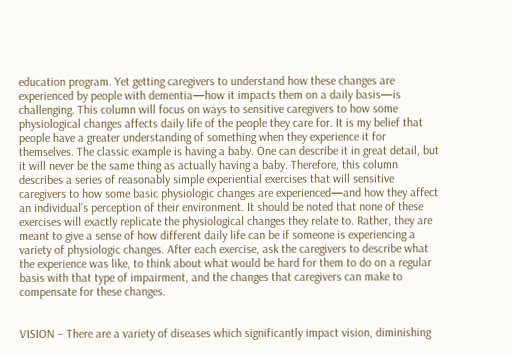education program. Yet getting caregivers to understand how these changes are experienced by people with dementia—how it impacts them on a daily basis—is challenging. This column will focus on ways to sensitive caregivers to how some physiological changes affects daily life of the people they care for. It is my belief that people have a greater understanding of something when they experience it for themselves. The classic example is having a baby. One can describe it in great detail, but it will never be the same thing as actually having a baby. Therefore, this column describes a series of reasonably simple experiential exercises that will sensitive caregivers to how some basic physiologic changes are experienced—and how they affect an individual’s perception of their environment. It should be noted that none of these exercises will exactly replicate the physiological changes they relate to. Rather, they are meant to give a sense of how different daily life can be if someone is experiencing a variety of physiologic changes. After each exercise, ask the caregivers to describe what the experience was like, to think about what would be hard for them to do on a regular basis with that type of impairment, and the changes that caregivers can make to compensate for these changes.


VISION – There are a variety of diseases which significantly impact vision, diminishing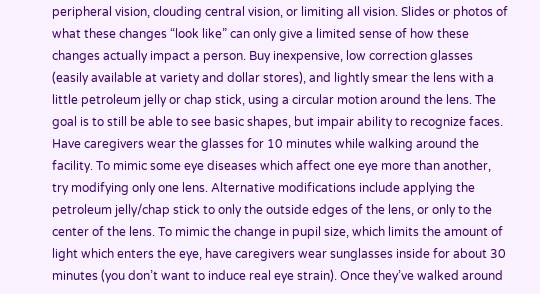peripheral vision, clouding central vision, or limiting all vision. Slides or photos of what these changes “look like” can only give a limited sense of how these changes actually impact a person. Buy inexpensive, low correction glasses (easily available at variety and dollar stores), and lightly smear the lens with a little petroleum jelly or chap stick, using a circular motion around the lens. The goal is to still be able to see basic shapes, but impair ability to recognize faces. Have caregivers wear the glasses for 10 minutes while walking around the facility. To mimic some eye diseases which affect one eye more than another, try modifying only one lens. Alternative modifications include applying the petroleum jelly/chap stick to only the outside edges of the lens, or only to the center of the lens. To mimic the change in pupil size, which limits the amount of light which enters the eye, have caregivers wear sunglasses inside for about 30 minutes (you don’t want to induce real eye strain). Once they’ve walked around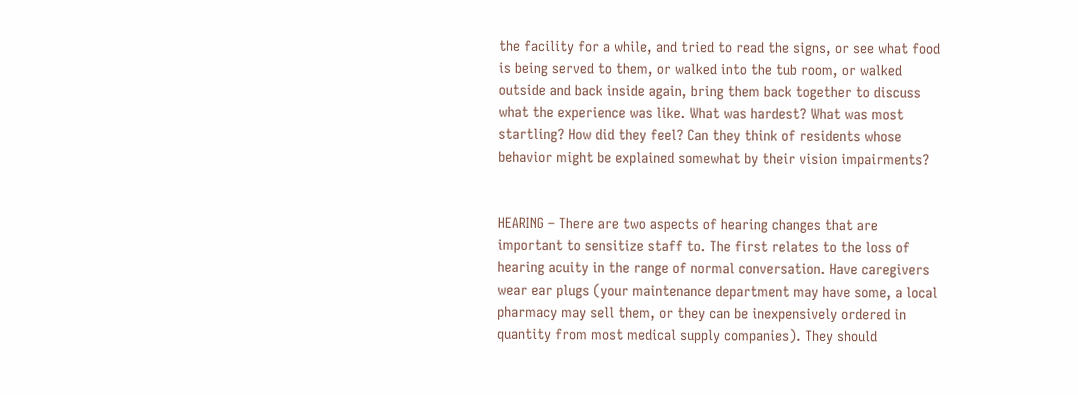the facility for a while, and tried to read the signs, or see what food is being served to them, or walked into the tub room, or walked outside and back inside again, bring them back together to discuss what the experience was like. What was hardest? What was most startling? How did they feel? Can they think of residents whose behavior might be explained somewhat by their vision impairments?


HEARING – There are two aspects of hearing changes that are important to sensitize staff to. The first relates to the loss of hearing acuity in the range of normal conversation. Have caregivers wear ear plugs (your maintenance department may have some, a local pharmacy may sell them, or they can be inexpensively ordered in quantity from most medical supply companies). They should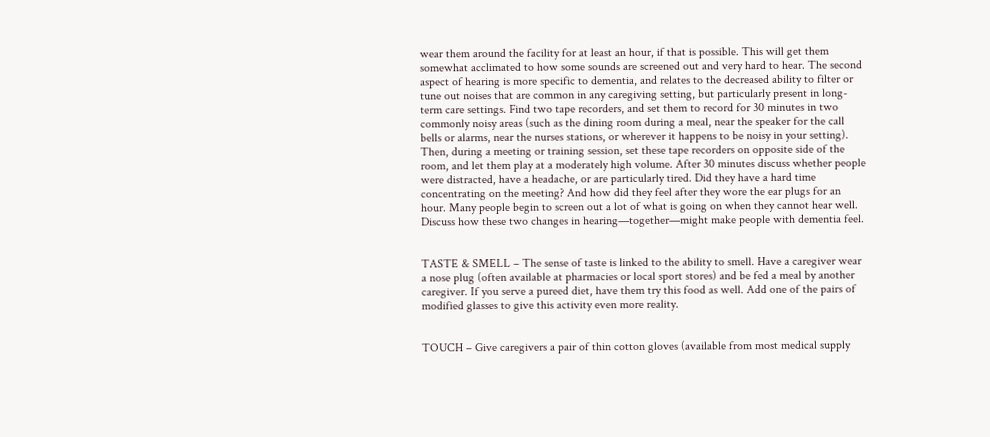wear them around the facility for at least an hour, if that is possible. This will get them somewhat acclimated to how some sounds are screened out and very hard to hear. The second aspect of hearing is more specific to dementia, and relates to the decreased ability to filter or tune out noises that are common in any caregiving setting, but particularly present in long-term care settings. Find two tape recorders, and set them to record for 30 minutes in two commonly noisy areas (such as the dining room during a meal, near the speaker for the call bells or alarms, near the nurses stations, or wherever it happens to be noisy in your setting). Then, during a meeting or training session, set these tape recorders on opposite side of the room, and let them play at a moderately high volume. After 30 minutes discuss whether people were distracted, have a headache, or are particularly tired. Did they have a hard time concentrating on the meeting? And how did they feel after they wore the ear plugs for an hour. Many people begin to screen out a lot of what is going on when they cannot hear well. Discuss how these two changes in hearing—together—might make people with dementia feel.


TASTE & SMELL – The sense of taste is linked to the ability to smell. Have a caregiver wear a nose plug (often available at pharmacies or local sport stores) and be fed a meal by another caregiver. If you serve a pureed diet, have them try this food as well. Add one of the pairs of modified glasses to give this activity even more reality.


TOUCH – Give caregivers a pair of thin cotton gloves (available from most medical supply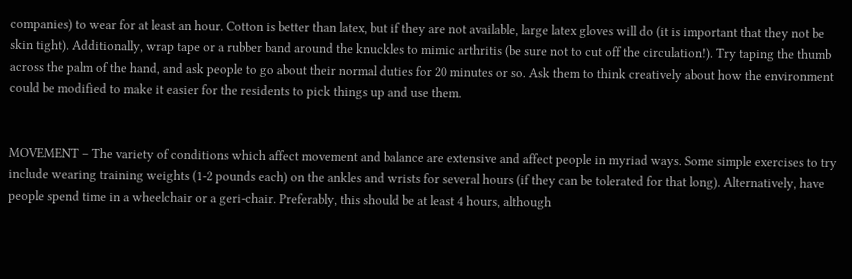companies) to wear for at least an hour. Cotton is better than latex, but if they are not available, large latex gloves will do (it is important that they not be skin tight). Additionally, wrap tape or a rubber band around the knuckles to mimic arthritis (be sure not to cut off the circulation!). Try taping the thumb across the palm of the hand, and ask people to go about their normal duties for 20 minutes or so. Ask them to think creatively about how the environment could be modified to make it easier for the residents to pick things up and use them.


MOVEMENT – The variety of conditions which affect movement and balance are extensive and affect people in myriad ways. Some simple exercises to try include wearing training weights (1-2 pounds each) on the ankles and wrists for several hours (if they can be tolerated for that long). Alternatively, have people spend time in a wheelchair or a geri-chair. Preferably, this should be at least 4 hours, although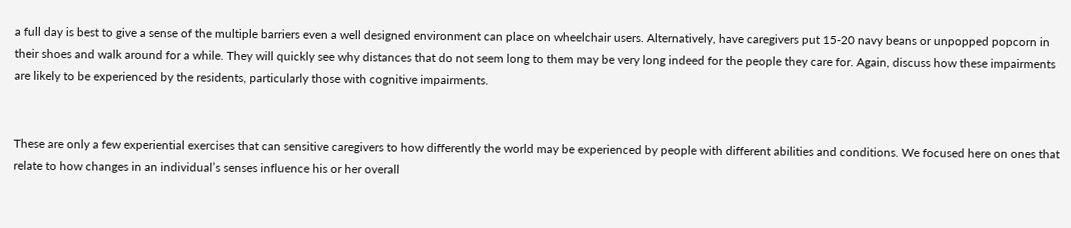a full day is best to give a sense of the multiple barriers even a well designed environment can place on wheelchair users. Alternatively, have caregivers put 15-20 navy beans or unpopped popcorn in their shoes and walk around for a while. They will quickly see why distances that do not seem long to them may be very long indeed for the people they care for. Again, discuss how these impairments are likely to be experienced by the residents, particularly those with cognitive impairments.


These are only a few experiential exercises that can sensitive caregivers to how differently the world may be experienced by people with different abilities and conditions. We focused here on ones that relate to how changes in an individual’s senses influence his or her overall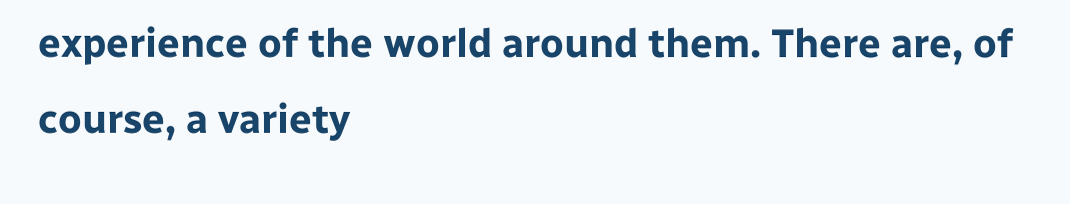experience of the world around them. There are, of course, a variety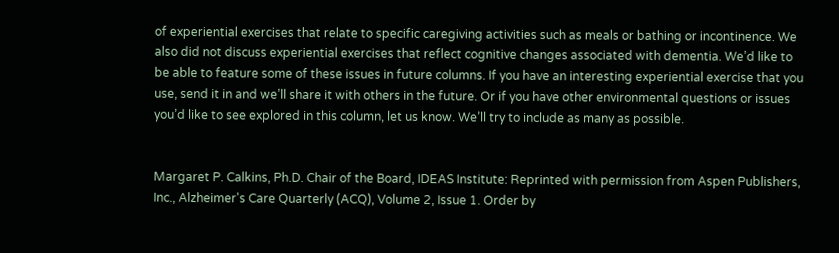of experiential exercises that relate to specific caregiving activities such as meals or bathing or incontinence. We also did not discuss experiential exercises that reflect cognitive changes associated with dementia. We’d like to be able to feature some of these issues in future columns. If you have an interesting experiential exercise that you use, send it in and we’ll share it with others in the future. Or if you have other environmental questions or issues you’d like to see explored in this column, let us know. We’ll try to include as many as possible.


Margaret P. Calkins, Ph.D. Chair of the Board, IDEAS Institute: Reprinted with permission from Aspen Publishers, Inc., Alzheimer's Care Quarterly (ACQ), Volume 2, Issue 1. Order by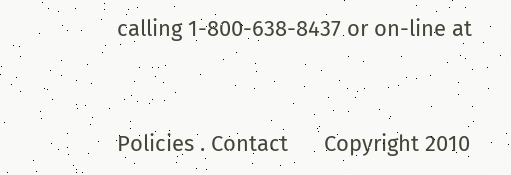calling 1-800-638-8437 or on-line at


Policies . Contact      Copyright 2010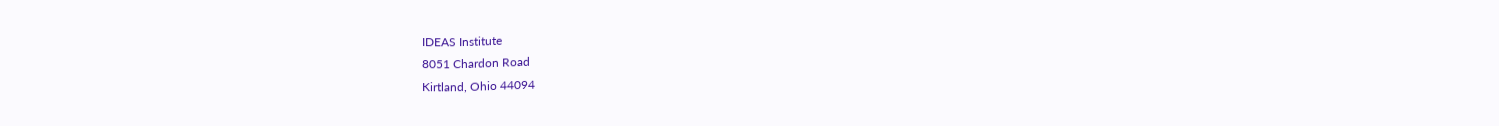IDEAS Institute
8051 Chardon Road
Kirtland, Ohio 44094